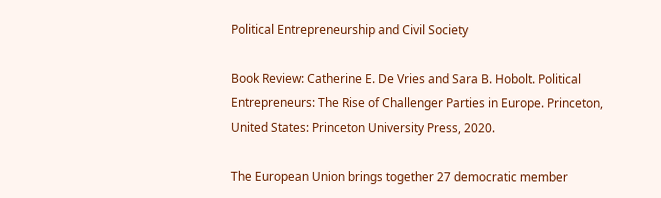Political Entrepreneurship and Civil Society

Book Review: Catherine E. De Vries and Sara B. Hobolt. Political Entrepreneurs: The Rise of Challenger Parties in Europe. Princeton, United States: Princeton University Press, 2020.

The European Union brings together 27 democratic member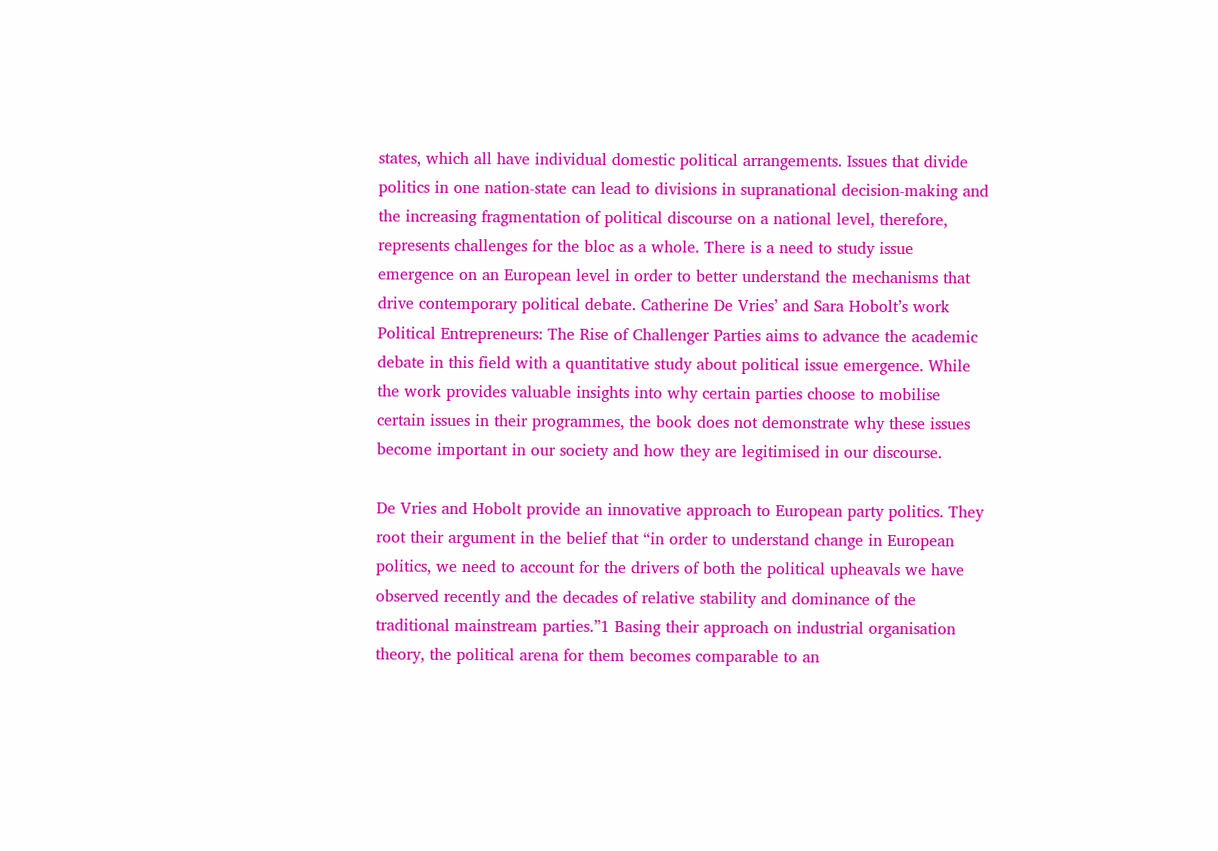states, which all have individual domestic political arrangements. Issues that divide politics in one nation-state can lead to divisions in supranational decision-making and the increasing fragmentation of political discourse on a national level, therefore, represents challenges for the bloc as a whole. There is a need to study issue emergence on an European level in order to better understand the mechanisms that drive contemporary political debate. Catherine De Vries’ and Sara Hobolt’s work Political Entrepreneurs: The Rise of Challenger Parties aims to advance the academic debate in this field with a quantitative study about political issue emergence. While the work provides valuable insights into why certain parties choose to mobilise certain issues in their programmes, the book does not demonstrate why these issues become important in our society and how they are legitimised in our discourse.

De Vries and Hobolt provide an innovative approach to European party politics. They root their argument in the belief that “in order to understand change in European politics, we need to account for the drivers of both the political upheavals we have observed recently and the decades of relative stability and dominance of the traditional mainstream parties.”1 Basing their approach on industrial organisation theory, the political arena for them becomes comparable to an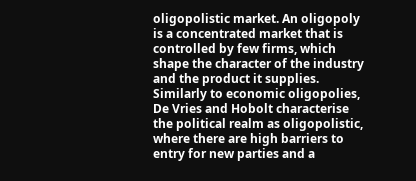oligopolistic market. An oligopoly is a concentrated market that is controlled by few firms, which shape the character of the industry and the product it supplies. Similarly to economic oligopolies, De Vries and Hobolt characterise the political realm as oligopolistic, where there are high barriers to entry for new parties and a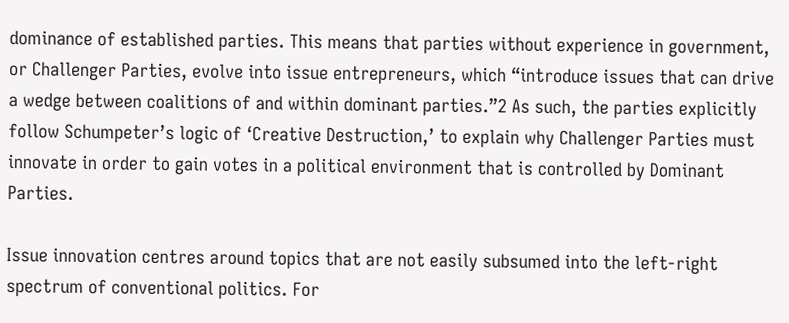dominance of established parties. This means that parties without experience in government, or Challenger Parties, evolve into issue entrepreneurs, which “introduce issues that can drive a wedge between coalitions of and within dominant parties.”2 As such, the parties explicitly follow Schumpeter’s logic of ‘Creative Destruction,’ to explain why Challenger Parties must innovate in order to gain votes in a political environment that is controlled by Dominant Parties.

Issue innovation centres around topics that are not easily subsumed into the left-right spectrum of conventional politics. For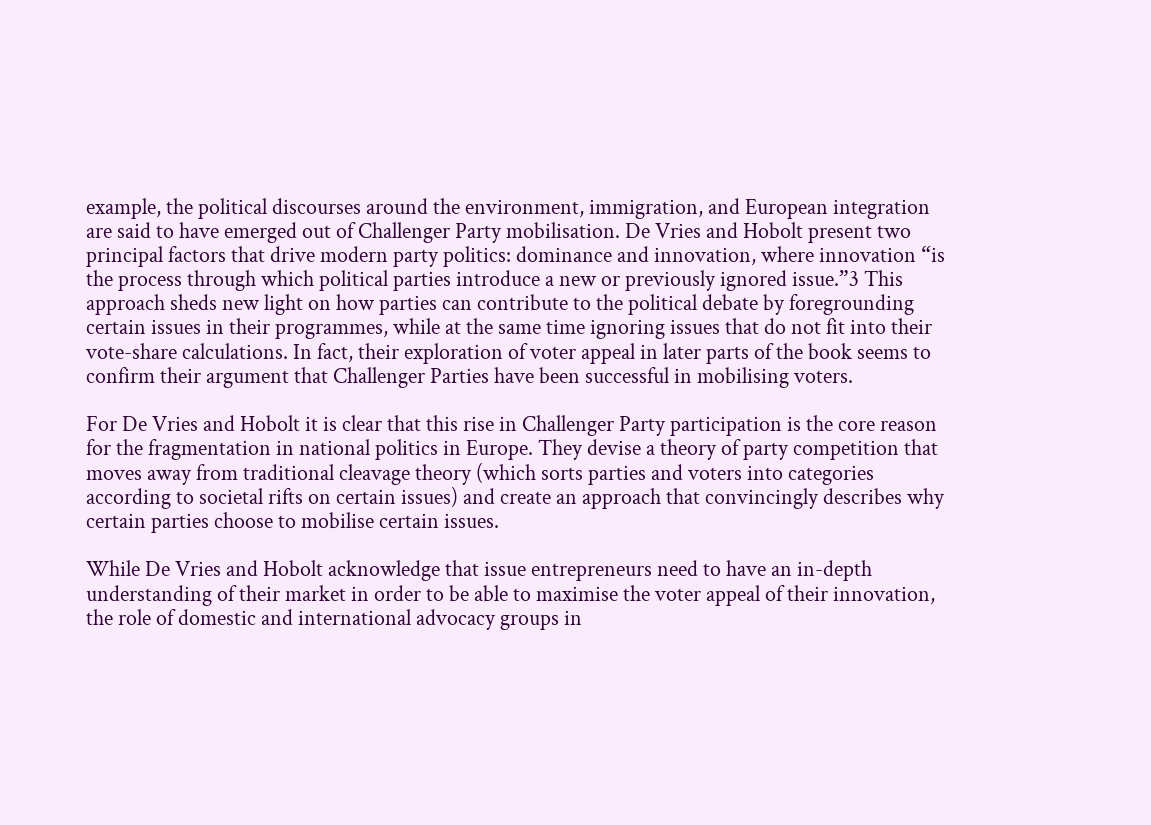example, the political discourses around the environment, immigration, and European integration are said to have emerged out of Challenger Party mobilisation. De Vries and Hobolt present two principal factors that drive modern party politics: dominance and innovation, where innovation “is the process through which political parties introduce a new or previously ignored issue.”3 This approach sheds new light on how parties can contribute to the political debate by foregrounding certain issues in their programmes, while at the same time ignoring issues that do not fit into their vote-share calculations. In fact, their exploration of voter appeal in later parts of the book seems to confirm their argument that Challenger Parties have been successful in mobilising voters.

For De Vries and Hobolt it is clear that this rise in Challenger Party participation is the core reason for the fragmentation in national politics in Europe. They devise a theory of party competition that moves away from traditional cleavage theory (which sorts parties and voters into categories according to societal rifts on certain issues) and create an approach that convincingly describes why certain parties choose to mobilise certain issues.

While De Vries and Hobolt acknowledge that issue entrepreneurs need to have an in-depth understanding of their market in order to be able to maximise the voter appeal of their innovation, the role of domestic and international advocacy groups in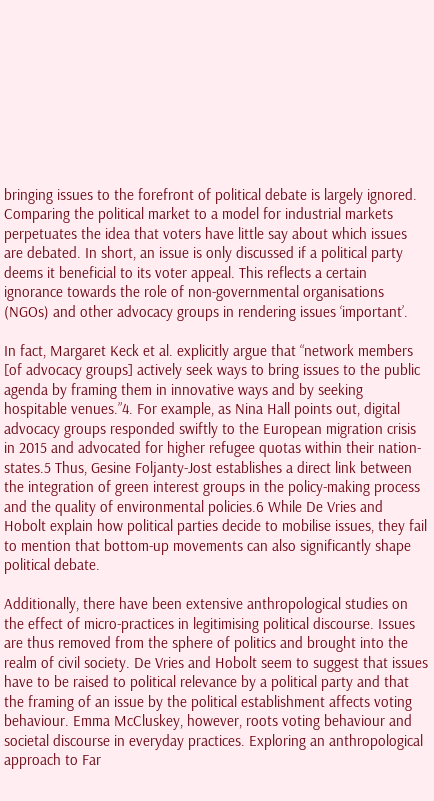bringing issues to the forefront of political debate is largely ignored. Comparing the political market to a model for industrial markets perpetuates the idea that voters have little say about which issues are debated. In short, an issue is only discussed if a political party deems it beneficial to its voter appeal. This reflects a certain ignorance towards the role of non-governmental organisations (NGOs) and other advocacy groups in rendering issues ‘important’.

In fact, Margaret Keck et al. explicitly argue that “network members [of advocacy groups] actively seek ways to bring issues to the public agenda by framing them in innovative ways and by seeking hospitable venues.”4. For example, as Nina Hall points out, digital advocacy groups responded swiftly to the European migration crisis in 2015 and advocated for higher refugee quotas within their nation-states.5 Thus, Gesine Foljanty-Jost establishes a direct link between the integration of green interest groups in the policy-making process and the quality of environmental policies.6 While De Vries and Hobolt explain how political parties decide to mobilise issues, they fail to mention that bottom-up movements can also significantly shape political debate.

Additionally, there have been extensive anthropological studies on the effect of micro-practices in legitimising political discourse. Issues are thus removed from the sphere of politics and brought into the realm of civil society. De Vries and Hobolt seem to suggest that issues have to be raised to political relevance by a political party and that the framing of an issue by the political establishment affects voting behaviour. Emma McCluskey, however, roots voting behaviour and societal discourse in everyday practices. Exploring an anthropological approach to Far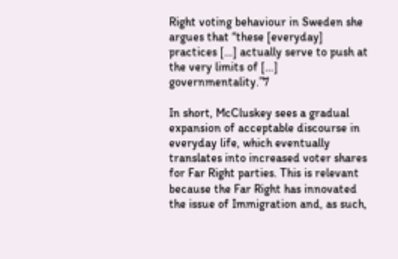Right voting behaviour in Sweden she argues that “these [everyday] practices […] actually serve to push at the very limits of […] governmentality.”7

In short, McCluskey sees a gradual expansion of acceptable discourse in everyday life, which eventually translates into increased voter shares for Far Right parties. This is relevant because the Far Right has innovated the issue of Immigration and, as such,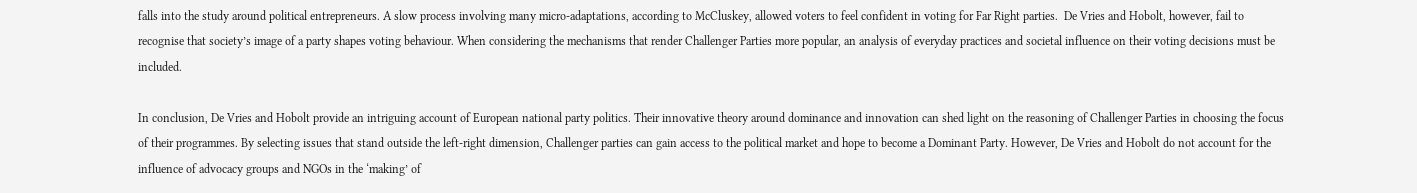falls into the study around political entrepreneurs. A slow process involving many micro-adaptations, according to McCluskey, allowed voters to feel confident in voting for Far Right parties.  De Vries and Hobolt, however, fail to recognise that society’s image of a party shapes voting behaviour. When considering the mechanisms that render Challenger Parties more popular, an analysis of everyday practices and societal influence on their voting decisions must be included.

In conclusion, De Vries and Hobolt provide an intriguing account of European national party politics. Their innovative theory around dominance and innovation can shed light on the reasoning of Challenger Parties in choosing the focus of their programmes. By selecting issues that stand outside the left-right dimension, Challenger parties can gain access to the political market and hope to become a Dominant Party. However, De Vries and Hobolt do not account for the influence of advocacy groups and NGOs in the ‘making’ of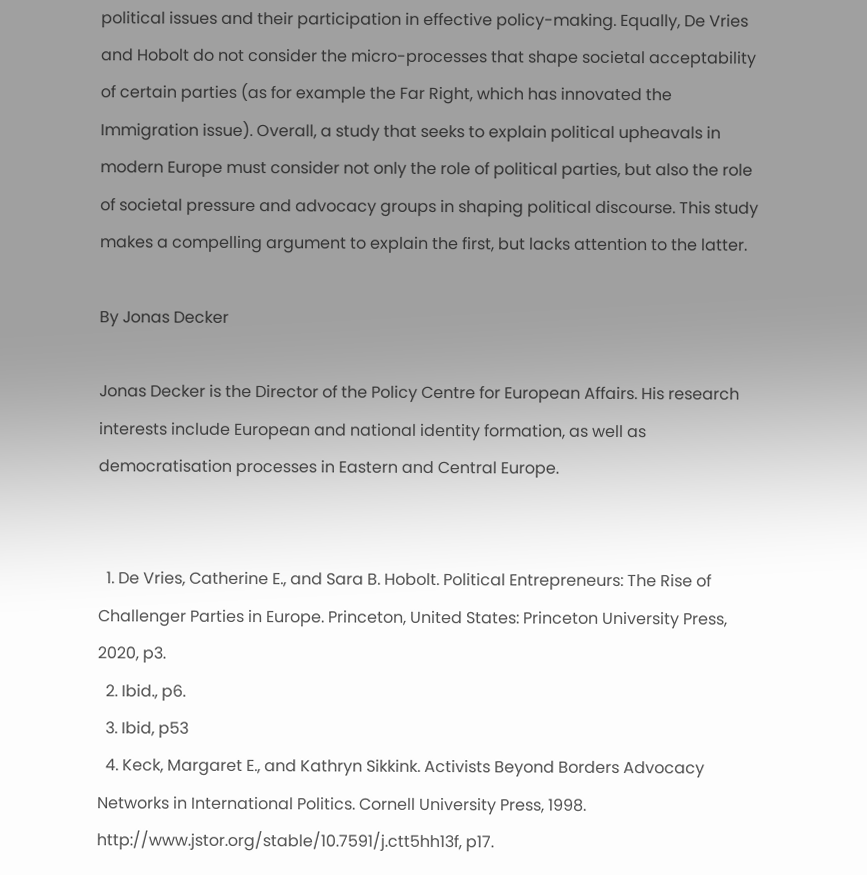political issues and their participation in effective policy-making. Equally, De Vries and Hobolt do not consider the micro-processes that shape societal acceptability of certain parties (as for example the Far Right, which has innovated the Immigration issue). Overall, a study that seeks to explain political upheavals in modern Europe must consider not only the role of political parties, but also the role of societal pressure and advocacy groups in shaping political discourse. This study makes a compelling argument to explain the first, but lacks attention to the latter.

By Jonas Decker

Jonas Decker is the Director of the Policy Centre for European Affairs. His research interests include European and national identity formation, as well as democratisation processes in Eastern and Central Europe.


  1. De Vries, Catherine E., and Sara B. Hobolt. Political Entrepreneurs: The Rise of Challenger Parties in Europe. Princeton, United States: Princeton University Press, 2020, p3.
  2. Ibid., p6.
  3. Ibid, p53
  4. Keck, Margaret E., and Kathryn Sikkink. Activists Beyond Borders Advocacy Networks in International Politics. Cornell University Press, 1998. http://www.jstor.org/stable/10.7591/j.ctt5hh13f, p17.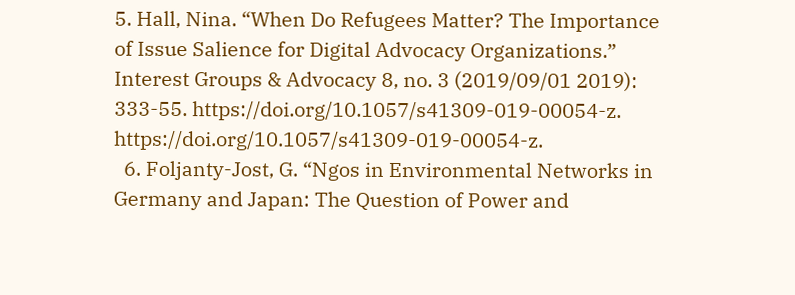5. Hall, Nina. “When Do Refugees Matter? The Importance of Issue Salience for Digital Advocacy Organizations.” Interest Groups & Advocacy 8, no. 3 (2019/09/01 2019): 333-55. https://doi.org/10.1057/s41309-019-00054-z. https://doi.org/10.1057/s41309-019-00054-z.
  6. Foljanty-Jost, G. “Ngos in Environmental Networks in Germany and Japan: The Question of Power and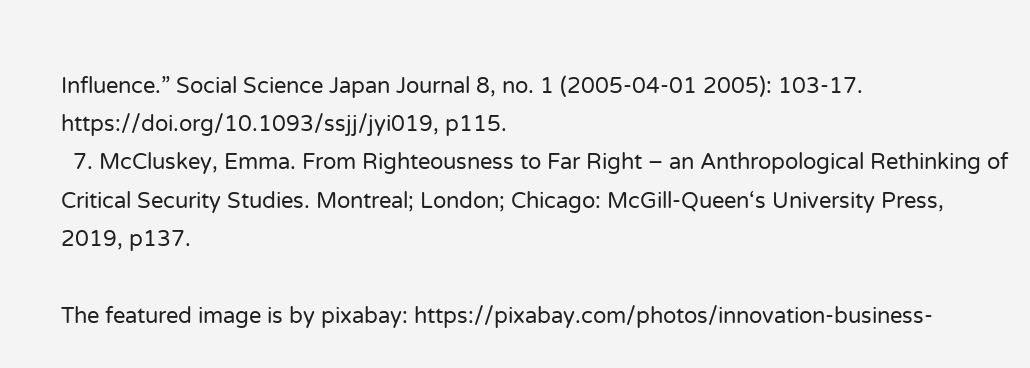Influence.” Social Science Japan Journal 8, no. 1 (2005-04-01 2005): 103-17. https://doi.org/10.1093/ssjj/jyi019, p115.
  7. McCluskey, Emma. From Righteousness to Far Right – an Anthropological Rethinking of Critical Security Studies. Montreal; London; Chicago: McGill-Queen‘s University Press, 2019, p137.

The featured image is by pixabay: https://pixabay.com/photos/innovation-business-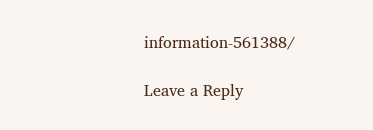information-561388/

Leave a Reply